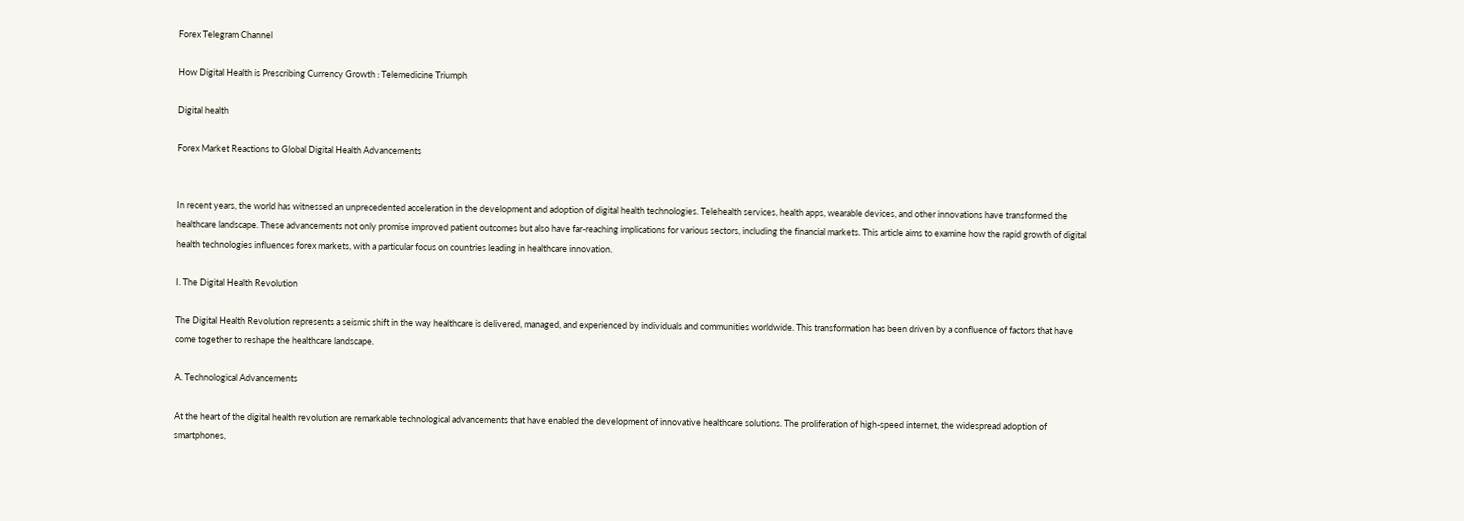Forex Telegram Channel

How Digital Health is Prescribing Currency Growth : Telemedicine Triumph

Digital health

Forex Market Reactions to Global Digital Health Advancements


In recent years, the world has witnessed an unprecedented acceleration in the development and adoption of digital health technologies. Telehealth services, health apps, wearable devices, and other innovations have transformed the healthcare landscape. These advancements not only promise improved patient outcomes but also have far-reaching implications for various sectors, including the financial markets. This article aims to examine how the rapid growth of digital health technologies influences forex markets, with a particular focus on countries leading in healthcare innovation.

I. The Digital Health Revolution

The Digital Health Revolution represents a seismic shift in the way healthcare is delivered, managed, and experienced by individuals and communities worldwide. This transformation has been driven by a confluence of factors that have come together to reshape the healthcare landscape.

A. Technological Advancements

At the heart of the digital health revolution are remarkable technological advancements that have enabled the development of innovative healthcare solutions. The proliferation of high-speed internet, the widespread adoption of smartphones,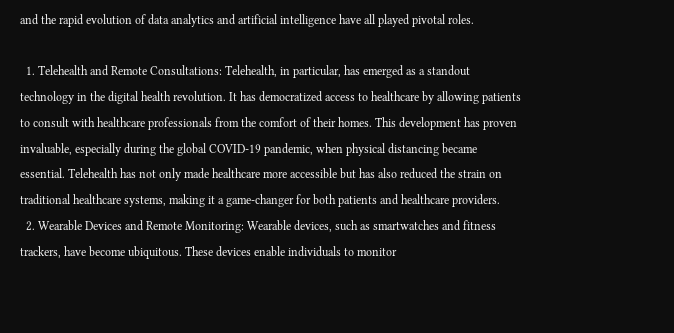and the rapid evolution of data analytics and artificial intelligence have all played pivotal roles.

  1. Telehealth and Remote Consultations: Telehealth, in particular, has emerged as a standout technology in the digital health revolution. It has democratized access to healthcare by allowing patients to consult with healthcare professionals from the comfort of their homes. This development has proven invaluable, especially during the global COVID-19 pandemic, when physical distancing became essential. Telehealth has not only made healthcare more accessible but has also reduced the strain on traditional healthcare systems, making it a game-changer for both patients and healthcare providers.
  2. Wearable Devices and Remote Monitoring: Wearable devices, such as smartwatches and fitness trackers, have become ubiquitous. These devices enable individuals to monitor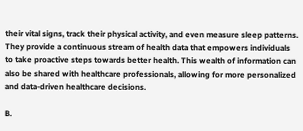their vital signs, track their physical activity, and even measure sleep patterns. They provide a continuous stream of health data that empowers individuals to take proactive steps towards better health. This wealth of information can also be shared with healthcare professionals, allowing for more personalized and data-driven healthcare decisions.

B.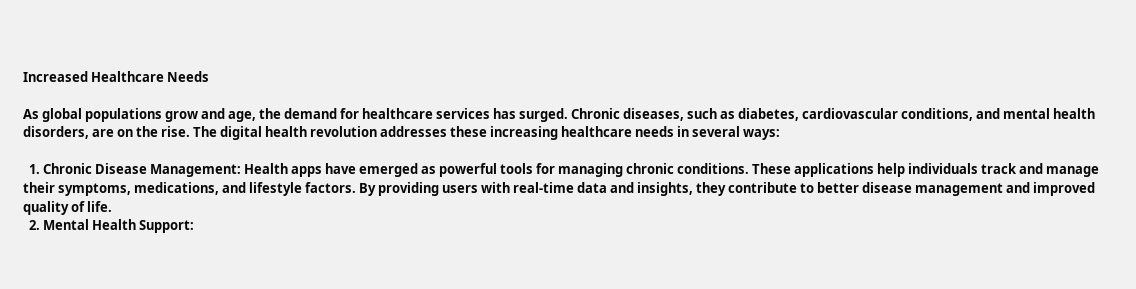Increased Healthcare Needs

As global populations grow and age, the demand for healthcare services has surged. Chronic diseases, such as diabetes, cardiovascular conditions, and mental health disorders, are on the rise. The digital health revolution addresses these increasing healthcare needs in several ways:

  1. Chronic Disease Management: Health apps have emerged as powerful tools for managing chronic conditions. These applications help individuals track and manage their symptoms, medications, and lifestyle factors. By providing users with real-time data and insights, they contribute to better disease management and improved quality of life.
  2. Mental Health Support: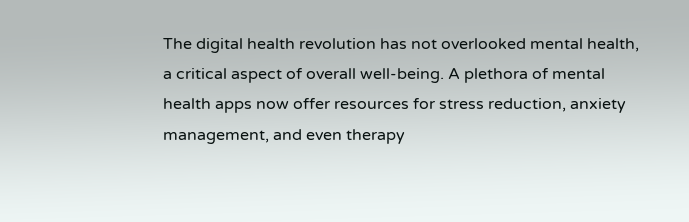The digital health revolution has not overlooked mental health, a critical aspect of overall well-being. A plethora of mental health apps now offer resources for stress reduction, anxiety management, and even therapy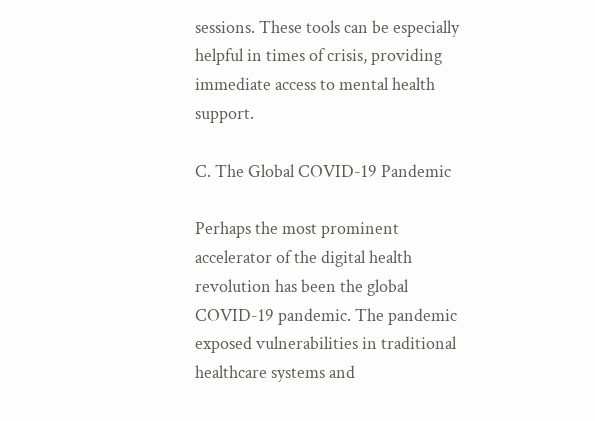sessions. These tools can be especially helpful in times of crisis, providing immediate access to mental health support.

C. The Global COVID-19 Pandemic

Perhaps the most prominent accelerator of the digital health revolution has been the global COVID-19 pandemic. The pandemic exposed vulnerabilities in traditional healthcare systems and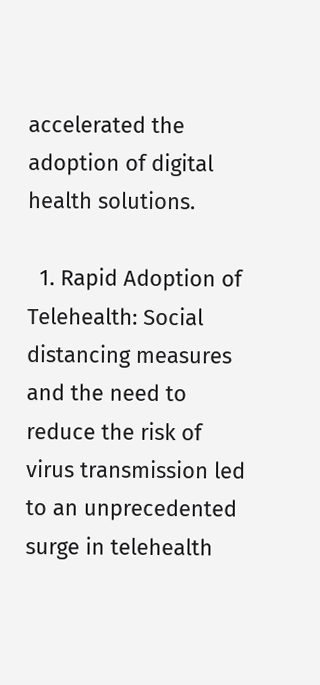accelerated the adoption of digital health solutions.

  1. Rapid Adoption of Telehealth: Social distancing measures and the need to reduce the risk of virus transmission led to an unprecedented surge in telehealth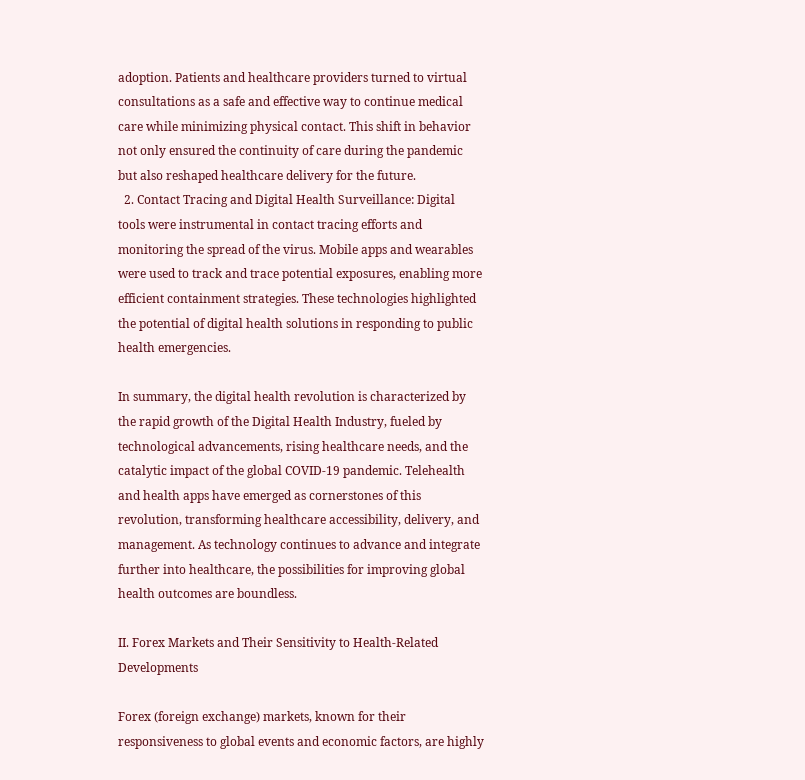adoption. Patients and healthcare providers turned to virtual consultations as a safe and effective way to continue medical care while minimizing physical contact. This shift in behavior not only ensured the continuity of care during the pandemic but also reshaped healthcare delivery for the future.
  2. Contact Tracing and Digital Health Surveillance: Digital tools were instrumental in contact tracing efforts and monitoring the spread of the virus. Mobile apps and wearables were used to track and trace potential exposures, enabling more efficient containment strategies. These technologies highlighted the potential of digital health solutions in responding to public health emergencies.

In summary, the digital health revolution is characterized by the rapid growth of the Digital Health Industry, fueled by technological advancements, rising healthcare needs, and the catalytic impact of the global COVID-19 pandemic. Telehealth and health apps have emerged as cornerstones of this revolution, transforming healthcare accessibility, delivery, and management. As technology continues to advance and integrate further into healthcare, the possibilities for improving global health outcomes are boundless.

II. Forex Markets and Their Sensitivity to Health-Related Developments

Forex (foreign exchange) markets, known for their responsiveness to global events and economic factors, are highly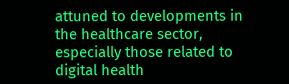attuned to developments in the healthcare sector, especially those related to digital health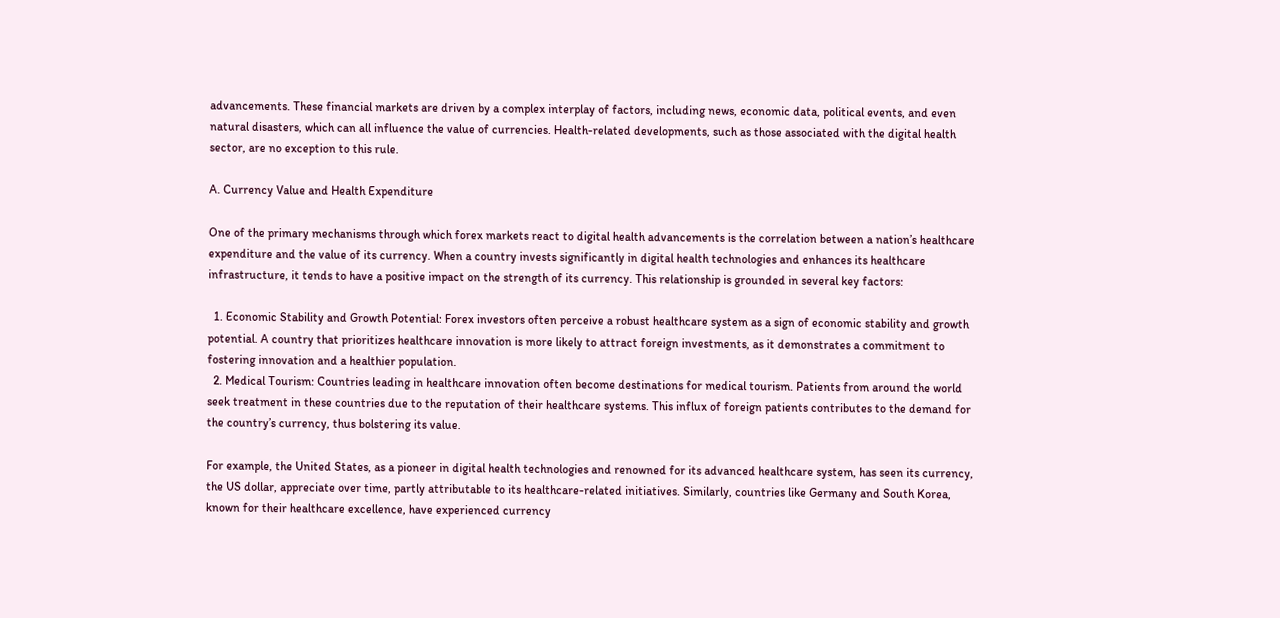advancements. These financial markets are driven by a complex interplay of factors, including news, economic data, political events, and even natural disasters, which can all influence the value of currencies. Health-related developments, such as those associated with the digital health sector, are no exception to this rule.

A. Currency Value and Health Expenditure

One of the primary mechanisms through which forex markets react to digital health advancements is the correlation between a nation’s healthcare expenditure and the value of its currency. When a country invests significantly in digital health technologies and enhances its healthcare infrastructure, it tends to have a positive impact on the strength of its currency. This relationship is grounded in several key factors:

  1. Economic Stability and Growth Potential: Forex investors often perceive a robust healthcare system as a sign of economic stability and growth potential. A country that prioritizes healthcare innovation is more likely to attract foreign investments, as it demonstrates a commitment to fostering innovation and a healthier population.
  2. Medical Tourism: Countries leading in healthcare innovation often become destinations for medical tourism. Patients from around the world seek treatment in these countries due to the reputation of their healthcare systems. This influx of foreign patients contributes to the demand for the country’s currency, thus bolstering its value.

For example, the United States, as a pioneer in digital health technologies and renowned for its advanced healthcare system, has seen its currency, the US dollar, appreciate over time, partly attributable to its healthcare-related initiatives. Similarly, countries like Germany and South Korea, known for their healthcare excellence, have experienced currency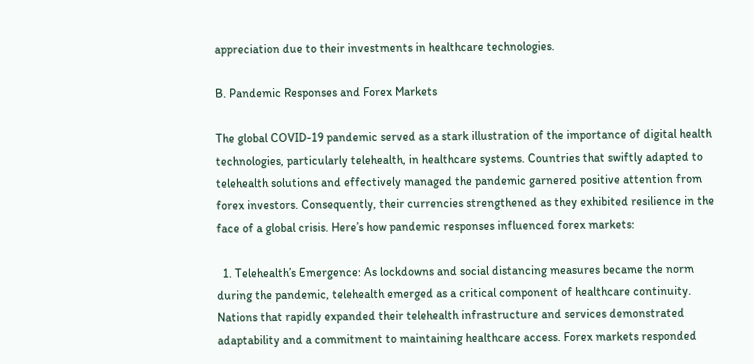appreciation due to their investments in healthcare technologies.

B. Pandemic Responses and Forex Markets

The global COVID-19 pandemic served as a stark illustration of the importance of digital health technologies, particularly telehealth, in healthcare systems. Countries that swiftly adapted to telehealth solutions and effectively managed the pandemic garnered positive attention from forex investors. Consequently, their currencies strengthened as they exhibited resilience in the face of a global crisis. Here’s how pandemic responses influenced forex markets:

  1. Telehealth’s Emergence: As lockdowns and social distancing measures became the norm during the pandemic, telehealth emerged as a critical component of healthcare continuity. Nations that rapidly expanded their telehealth infrastructure and services demonstrated adaptability and a commitment to maintaining healthcare access. Forex markets responded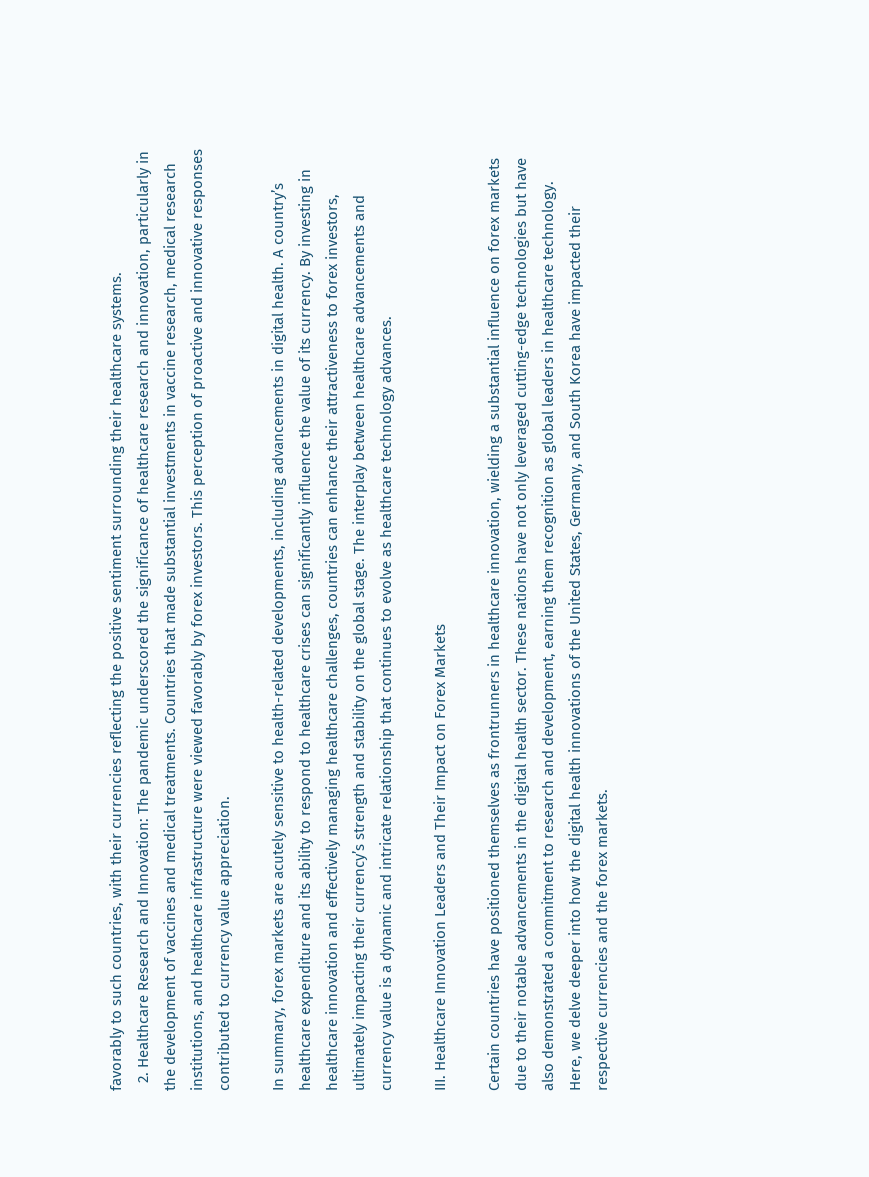favorably to such countries, with their currencies reflecting the positive sentiment surrounding their healthcare systems.
  2. Healthcare Research and Innovation: The pandemic underscored the significance of healthcare research and innovation, particularly in the development of vaccines and medical treatments. Countries that made substantial investments in vaccine research, medical research institutions, and healthcare infrastructure were viewed favorably by forex investors. This perception of proactive and innovative responses contributed to currency value appreciation.

In summary, forex markets are acutely sensitive to health-related developments, including advancements in digital health. A country’s healthcare expenditure and its ability to respond to healthcare crises can significantly influence the value of its currency. By investing in healthcare innovation and effectively managing healthcare challenges, countries can enhance their attractiveness to forex investors, ultimately impacting their currency’s strength and stability on the global stage. The interplay between healthcare advancements and currency value is a dynamic and intricate relationship that continues to evolve as healthcare technology advances.

III. Healthcare Innovation Leaders and Their Impact on Forex Markets

Certain countries have positioned themselves as frontrunners in healthcare innovation, wielding a substantial influence on forex markets due to their notable advancements in the digital health sector. These nations have not only leveraged cutting-edge technologies but have also demonstrated a commitment to research and development, earning them recognition as global leaders in healthcare technology. Here, we delve deeper into how the digital health innovations of the United States, Germany, and South Korea have impacted their respective currencies and the forex markets.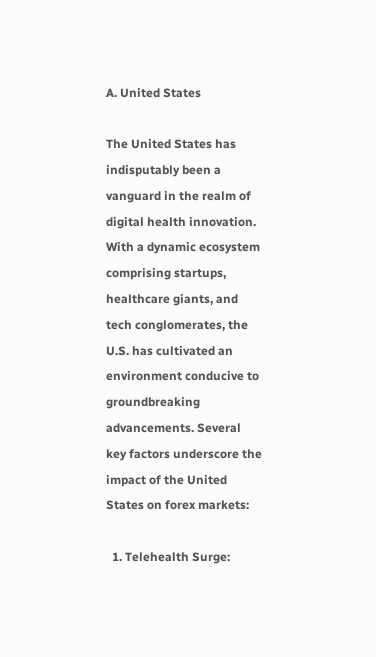A. United States

The United States has indisputably been a vanguard in the realm of digital health innovation. With a dynamic ecosystem comprising startups, healthcare giants, and tech conglomerates, the U.S. has cultivated an environment conducive to groundbreaking advancements. Several key factors underscore the impact of the United States on forex markets:

  1. Telehealth Surge: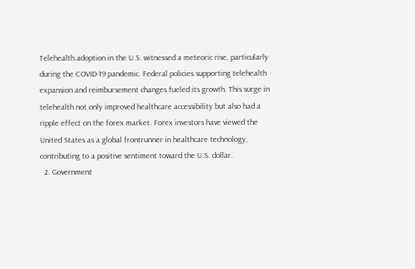Telehealth adoption in the U.S. witnessed a meteoric rise, particularly during the COVID-19 pandemic. Federal policies supporting telehealth expansion and reimbursement changes fueled its growth. This surge in telehealth not only improved healthcare accessibility but also had a ripple effect on the forex market. Forex investors have viewed the United States as a global frontrunner in healthcare technology, contributing to a positive sentiment toward the U.S. dollar.
  2. Government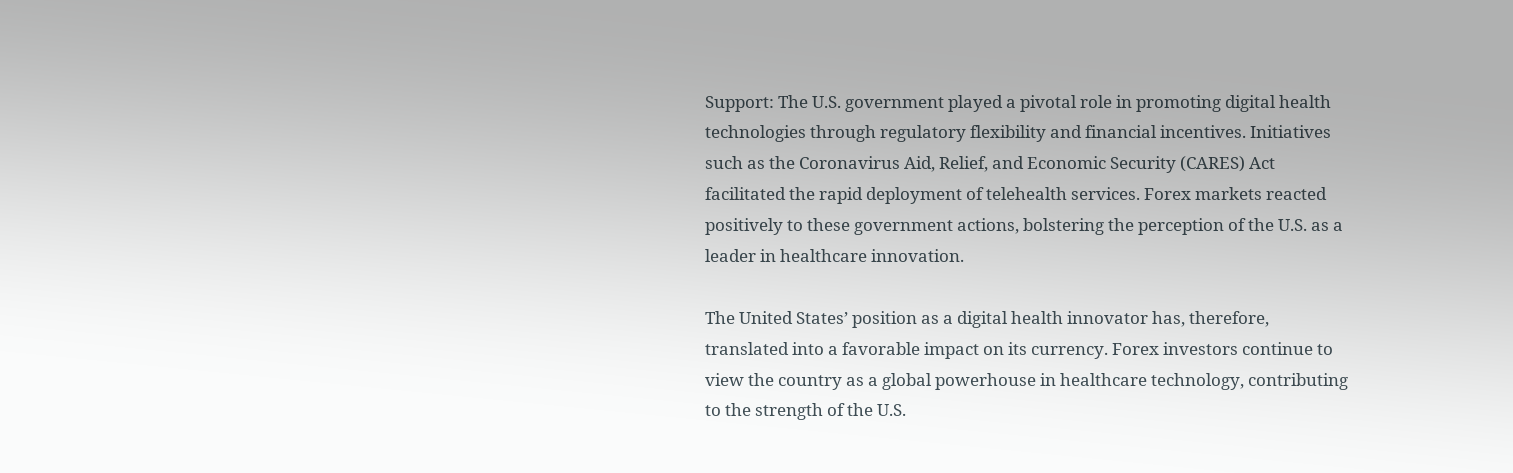Support: The U.S. government played a pivotal role in promoting digital health technologies through regulatory flexibility and financial incentives. Initiatives such as the Coronavirus Aid, Relief, and Economic Security (CARES) Act facilitated the rapid deployment of telehealth services. Forex markets reacted positively to these government actions, bolstering the perception of the U.S. as a leader in healthcare innovation.

The United States’ position as a digital health innovator has, therefore, translated into a favorable impact on its currency. Forex investors continue to view the country as a global powerhouse in healthcare technology, contributing to the strength of the U.S.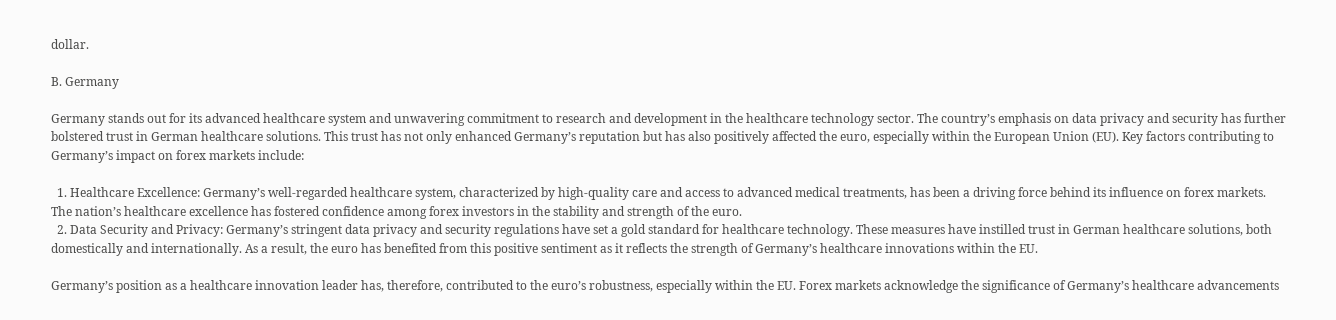dollar.

B. Germany

Germany stands out for its advanced healthcare system and unwavering commitment to research and development in the healthcare technology sector. The country’s emphasis on data privacy and security has further bolstered trust in German healthcare solutions. This trust has not only enhanced Germany’s reputation but has also positively affected the euro, especially within the European Union (EU). Key factors contributing to Germany’s impact on forex markets include:

  1. Healthcare Excellence: Germany’s well-regarded healthcare system, characterized by high-quality care and access to advanced medical treatments, has been a driving force behind its influence on forex markets. The nation’s healthcare excellence has fostered confidence among forex investors in the stability and strength of the euro.
  2. Data Security and Privacy: Germany’s stringent data privacy and security regulations have set a gold standard for healthcare technology. These measures have instilled trust in German healthcare solutions, both domestically and internationally. As a result, the euro has benefited from this positive sentiment as it reflects the strength of Germany’s healthcare innovations within the EU.

Germany’s position as a healthcare innovation leader has, therefore, contributed to the euro’s robustness, especially within the EU. Forex markets acknowledge the significance of Germany’s healthcare advancements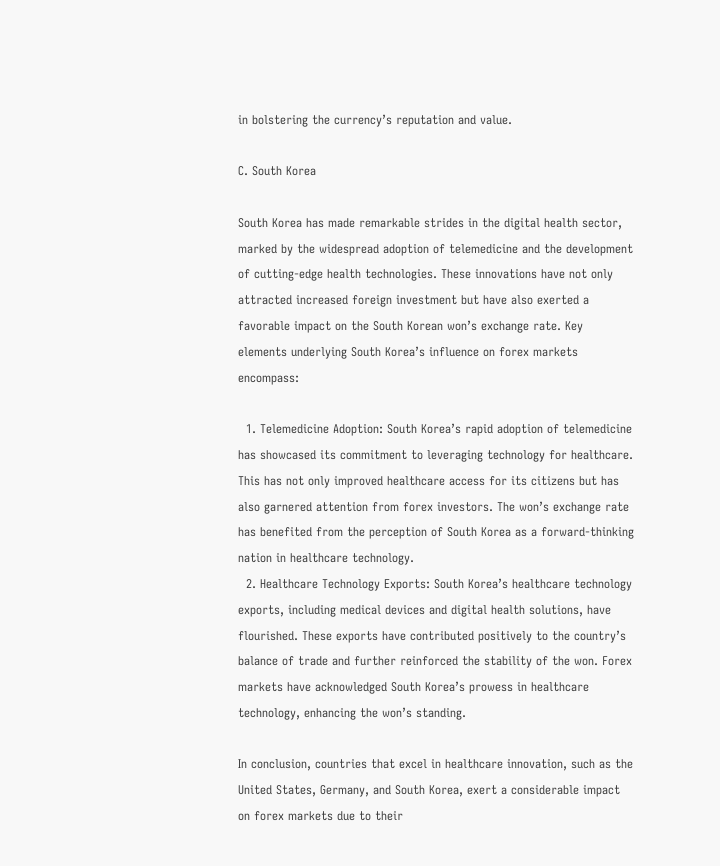in bolstering the currency’s reputation and value.

C. South Korea

South Korea has made remarkable strides in the digital health sector, marked by the widespread adoption of telemedicine and the development of cutting-edge health technologies. These innovations have not only attracted increased foreign investment but have also exerted a favorable impact on the South Korean won’s exchange rate. Key elements underlying South Korea’s influence on forex markets encompass:

  1. Telemedicine Adoption: South Korea’s rapid adoption of telemedicine has showcased its commitment to leveraging technology for healthcare. This has not only improved healthcare access for its citizens but has also garnered attention from forex investors. The won’s exchange rate has benefited from the perception of South Korea as a forward-thinking nation in healthcare technology.
  2. Healthcare Technology Exports: South Korea’s healthcare technology exports, including medical devices and digital health solutions, have flourished. These exports have contributed positively to the country’s balance of trade and further reinforced the stability of the won. Forex markets have acknowledged South Korea’s prowess in healthcare technology, enhancing the won’s standing.

In conclusion, countries that excel in healthcare innovation, such as the United States, Germany, and South Korea, exert a considerable impact on forex markets due to their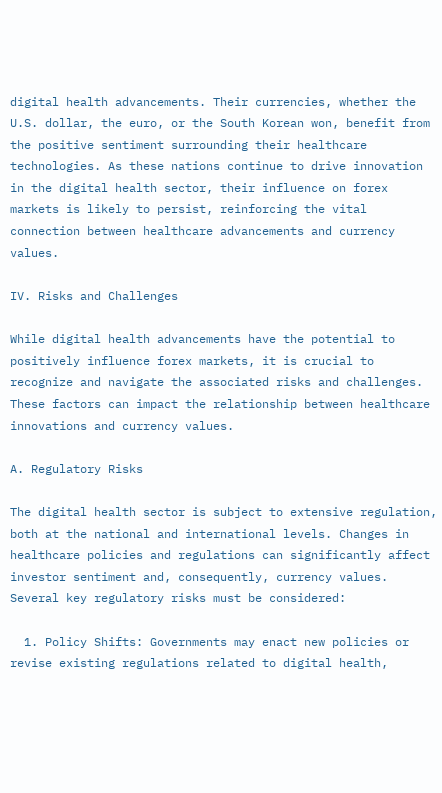digital health advancements. Their currencies, whether the U.S. dollar, the euro, or the South Korean won, benefit from the positive sentiment surrounding their healthcare technologies. As these nations continue to drive innovation in the digital health sector, their influence on forex markets is likely to persist, reinforcing the vital connection between healthcare advancements and currency values.

IV. Risks and Challenges

While digital health advancements have the potential to positively influence forex markets, it is crucial to recognize and navigate the associated risks and challenges. These factors can impact the relationship between healthcare innovations and currency values.

A. Regulatory Risks

The digital health sector is subject to extensive regulation, both at the national and international levels. Changes in healthcare policies and regulations can significantly affect investor sentiment and, consequently, currency values. Several key regulatory risks must be considered:

  1. Policy Shifts: Governments may enact new policies or revise existing regulations related to digital health,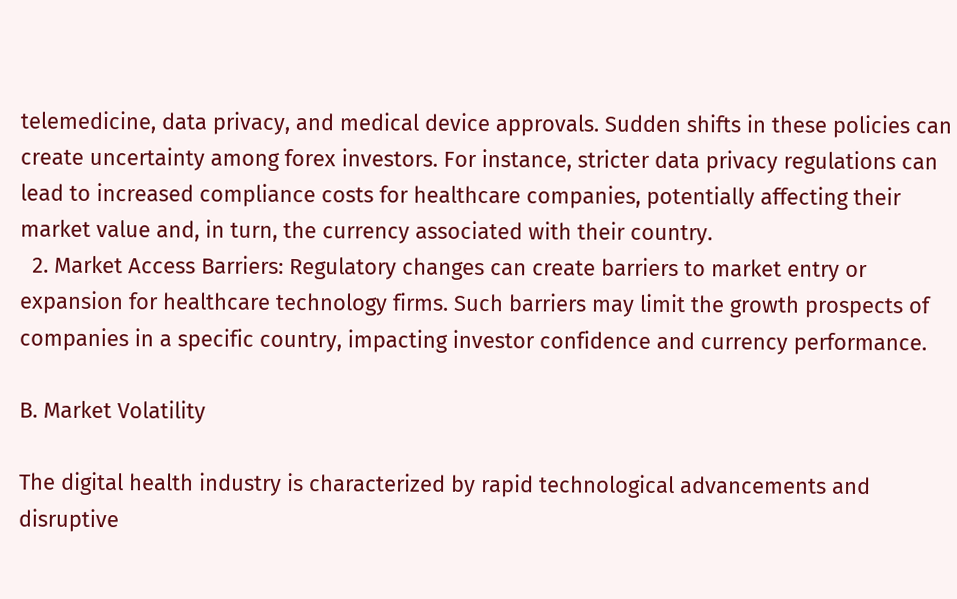telemedicine, data privacy, and medical device approvals. Sudden shifts in these policies can create uncertainty among forex investors. For instance, stricter data privacy regulations can lead to increased compliance costs for healthcare companies, potentially affecting their market value and, in turn, the currency associated with their country.
  2. Market Access Barriers: Regulatory changes can create barriers to market entry or expansion for healthcare technology firms. Such barriers may limit the growth prospects of companies in a specific country, impacting investor confidence and currency performance.

B. Market Volatility

The digital health industry is characterized by rapid technological advancements and disruptive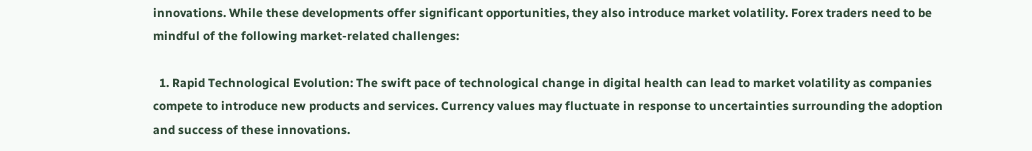innovations. While these developments offer significant opportunities, they also introduce market volatility. Forex traders need to be mindful of the following market-related challenges:

  1. Rapid Technological Evolution: The swift pace of technological change in digital health can lead to market volatility as companies compete to introduce new products and services. Currency values may fluctuate in response to uncertainties surrounding the adoption and success of these innovations.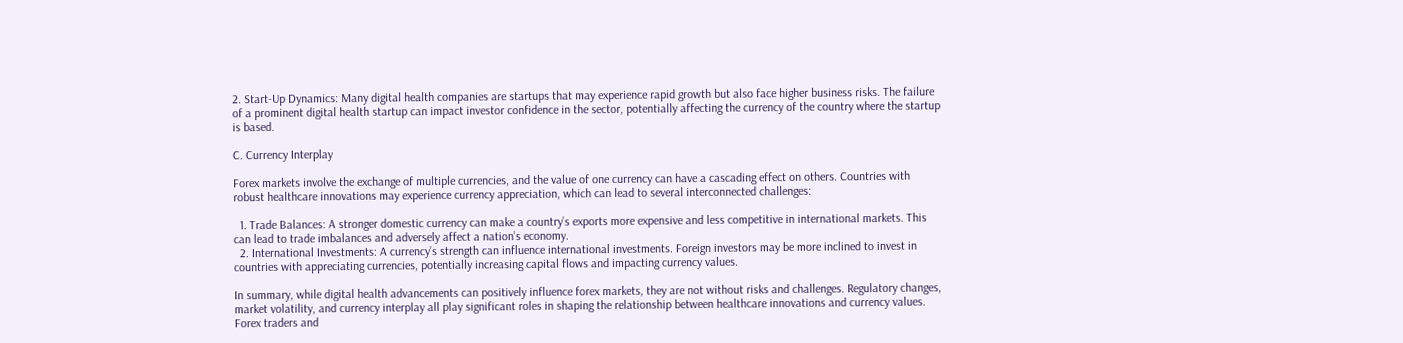2. Start-Up Dynamics: Many digital health companies are startups that may experience rapid growth but also face higher business risks. The failure of a prominent digital health startup can impact investor confidence in the sector, potentially affecting the currency of the country where the startup is based.

C. Currency Interplay

Forex markets involve the exchange of multiple currencies, and the value of one currency can have a cascading effect on others. Countries with robust healthcare innovations may experience currency appreciation, which can lead to several interconnected challenges:

  1. Trade Balances: A stronger domestic currency can make a country’s exports more expensive and less competitive in international markets. This can lead to trade imbalances and adversely affect a nation’s economy.
  2. International Investments: A currency’s strength can influence international investments. Foreign investors may be more inclined to invest in countries with appreciating currencies, potentially increasing capital flows and impacting currency values.

In summary, while digital health advancements can positively influence forex markets, they are not without risks and challenges. Regulatory changes, market volatility, and currency interplay all play significant roles in shaping the relationship between healthcare innovations and currency values. Forex traders and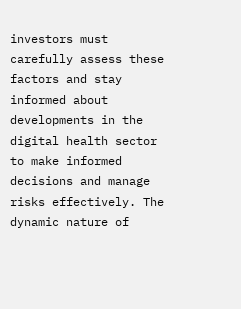investors must carefully assess these factors and stay informed about developments in the digital health sector to make informed decisions and manage risks effectively. The dynamic nature of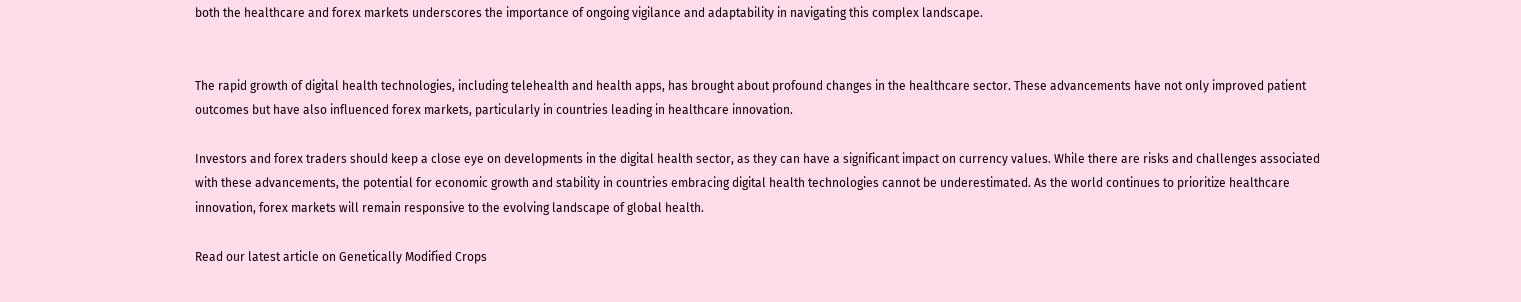both the healthcare and forex markets underscores the importance of ongoing vigilance and adaptability in navigating this complex landscape.


The rapid growth of digital health technologies, including telehealth and health apps, has brought about profound changes in the healthcare sector. These advancements have not only improved patient outcomes but have also influenced forex markets, particularly in countries leading in healthcare innovation.

Investors and forex traders should keep a close eye on developments in the digital health sector, as they can have a significant impact on currency values. While there are risks and challenges associated with these advancements, the potential for economic growth and stability in countries embracing digital health technologies cannot be underestimated. As the world continues to prioritize healthcare innovation, forex markets will remain responsive to the evolving landscape of global health.

Read our latest article on Genetically Modified Crops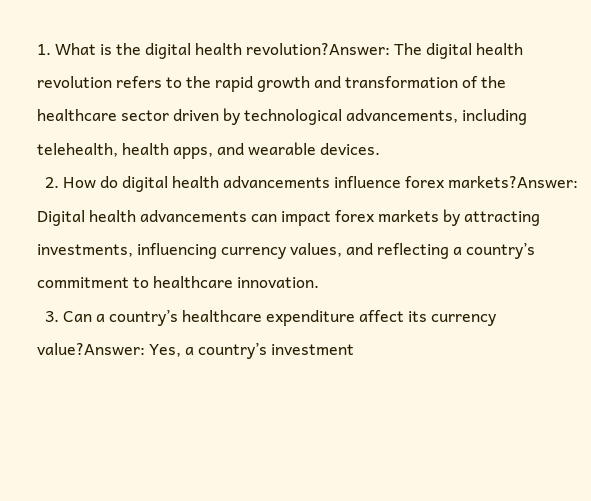1. What is the digital health revolution?Answer: The digital health revolution refers to the rapid growth and transformation of the healthcare sector driven by technological advancements, including telehealth, health apps, and wearable devices.
  2. How do digital health advancements influence forex markets?Answer: Digital health advancements can impact forex markets by attracting investments, influencing currency values, and reflecting a country’s commitment to healthcare innovation.
  3. Can a country’s healthcare expenditure affect its currency value?Answer: Yes, a country’s investment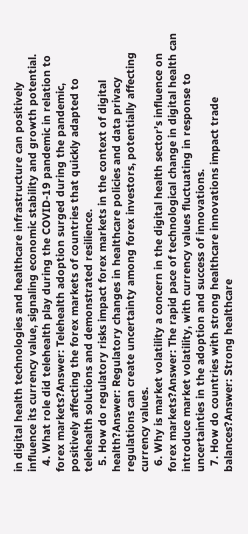in digital health technologies and healthcare infrastructure can positively influence its currency value, signaling economic stability and growth potential.
  4. What role did telehealth play during the COVID-19 pandemic in relation to forex markets?Answer: Telehealth adoption surged during the pandemic, positively affecting the forex markets of countries that quickly adapted to telehealth solutions and demonstrated resilience.
  5. How do regulatory risks impact forex markets in the context of digital health?Answer: Regulatory changes in healthcare policies and data privacy regulations can create uncertainty among forex investors, potentially affecting currency values.
  6. Why is market volatility a concern in the digital health sector’s influence on forex markets?Answer: The rapid pace of technological change in digital health can introduce market volatility, with currency values fluctuating in response to uncertainties in the adoption and success of innovations.
  7. How do countries with strong healthcare innovations impact trade balances?Answer: Strong healthcare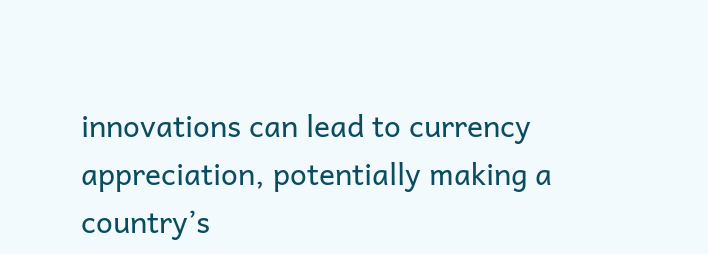innovations can lead to currency appreciation, potentially making a country’s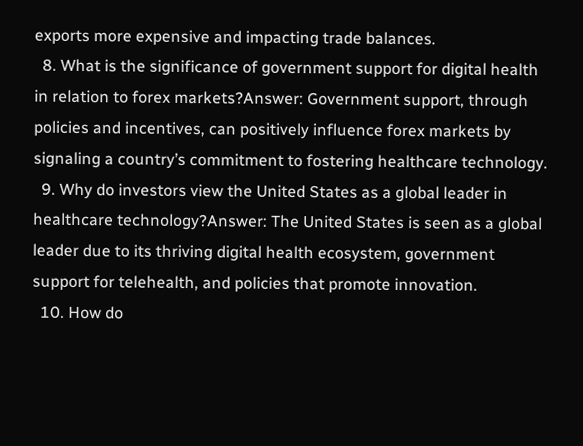exports more expensive and impacting trade balances.
  8. What is the significance of government support for digital health in relation to forex markets?Answer: Government support, through policies and incentives, can positively influence forex markets by signaling a country’s commitment to fostering healthcare technology.
  9. Why do investors view the United States as a global leader in healthcare technology?Answer: The United States is seen as a global leader due to its thriving digital health ecosystem, government support for telehealth, and policies that promote innovation.
  10. How do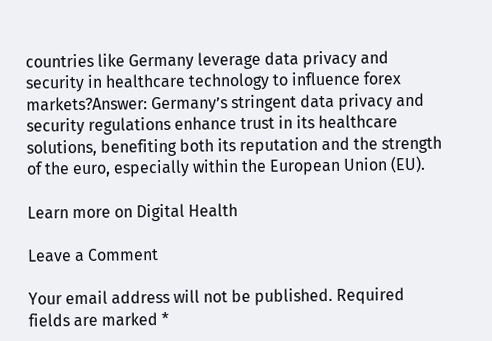countries like Germany leverage data privacy and security in healthcare technology to influence forex markets?Answer: Germany’s stringent data privacy and security regulations enhance trust in its healthcare solutions, benefiting both its reputation and the strength of the euro, especially within the European Union (EU).

Learn more on Digital Health

Leave a Comment

Your email address will not be published. Required fields are marked *